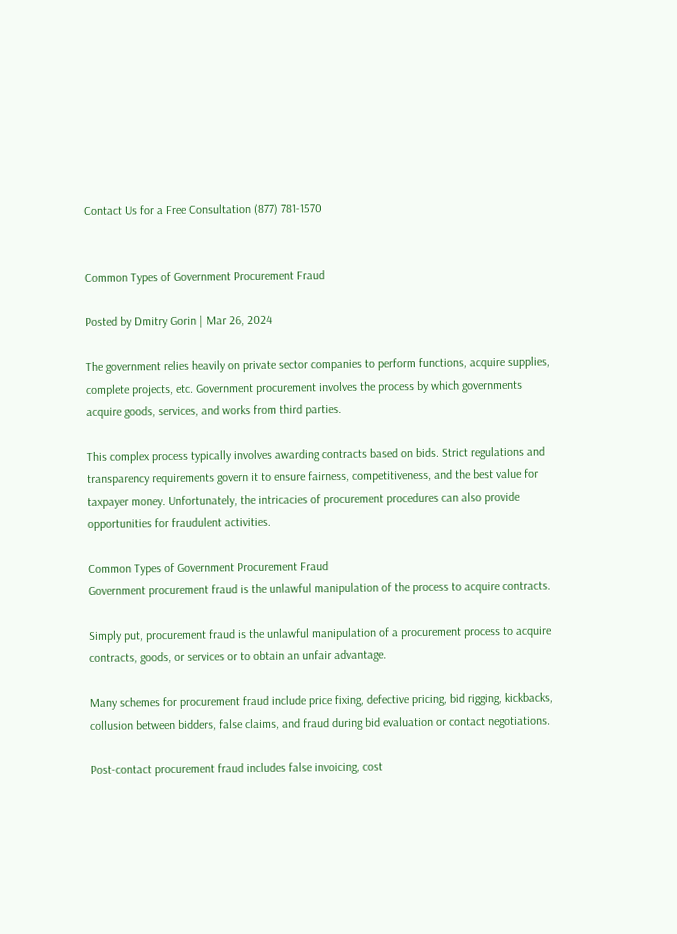Contact Us for a Free Consultation (877) 781-1570


Common Types of Government Procurement Fraud

Posted by Dmitry Gorin | Mar 26, 2024

The government relies heavily on private sector companies to perform functions, acquire supplies, complete projects, etc. Government procurement involves the process by which governments acquire goods, services, and works from third parties.

This complex process typically involves awarding contracts based on bids. Strict regulations and transparency requirements govern it to ensure fairness, competitiveness, and the best value for taxpayer money. Unfortunately, the intricacies of procurement procedures can also provide opportunities for fraudulent activities.

Common Types of Government Procurement Fraud
Government procurement fraud is the unlawful manipulation of the process to acquire contracts.

Simply put, procurement fraud is the unlawful manipulation of a procurement process to acquire contracts, goods, or services or to obtain an unfair advantage.

Many schemes for procurement fraud include price fixing, defective pricing, bid rigging, kickbacks, collusion between bidders, false claims, and fraud during bid evaluation or contact negotiations.

Post-contact procurement fraud includes false invoicing, cost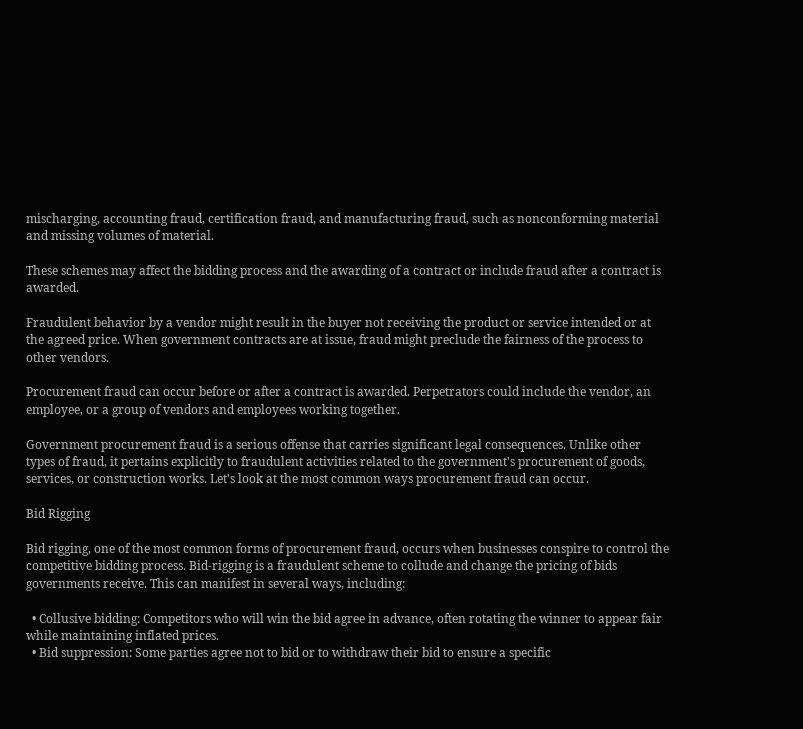mischarging, accounting fraud, certification fraud, and manufacturing fraud, such as nonconforming material and missing volumes of material.

These schemes may affect the bidding process and the awarding of a contract or include fraud after a contract is awarded.

Fraudulent behavior by a vendor might result in the buyer not receiving the product or service intended or at the agreed price. When government contracts are at issue, fraud might preclude the fairness of the process to other vendors.

Procurement fraud can occur before or after a contract is awarded. Perpetrators could include the vendor, an employee, or a group of vendors and employees working together.

Government procurement fraud is a serious offense that carries significant legal consequences. Unlike other types of fraud, it pertains explicitly to fraudulent activities related to the government's procurement of goods, services, or construction works. Let's look at the most common ways procurement fraud can occur.

Bid Rigging

Bid rigging, one of the most common forms of procurement fraud, occurs when businesses conspire to control the competitive bidding process. Bid-rigging is a fraudulent scheme to collude and change the pricing of bids governments receive. This can manifest in several ways, including:

  • Collusive bidding: Competitors who will win the bid agree in advance, often rotating the winner to appear fair while maintaining inflated prices.
  • Bid suppression: Some parties agree not to bid or to withdraw their bid to ensure a specific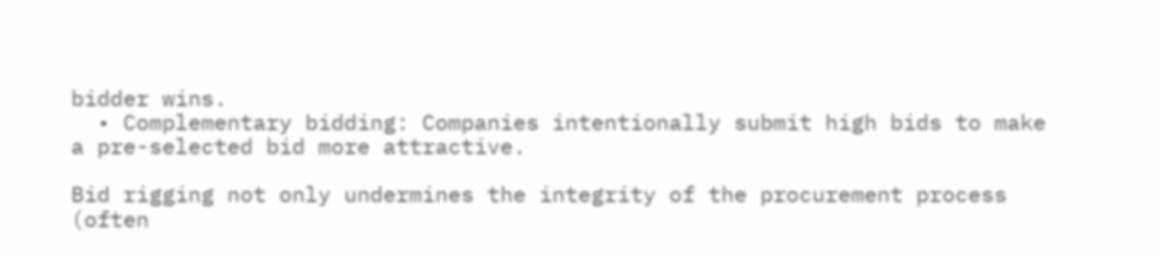bidder wins.
  • Complementary bidding: Companies intentionally submit high bids to make a pre-selected bid more attractive.

Bid rigging not only undermines the integrity of the procurement process (often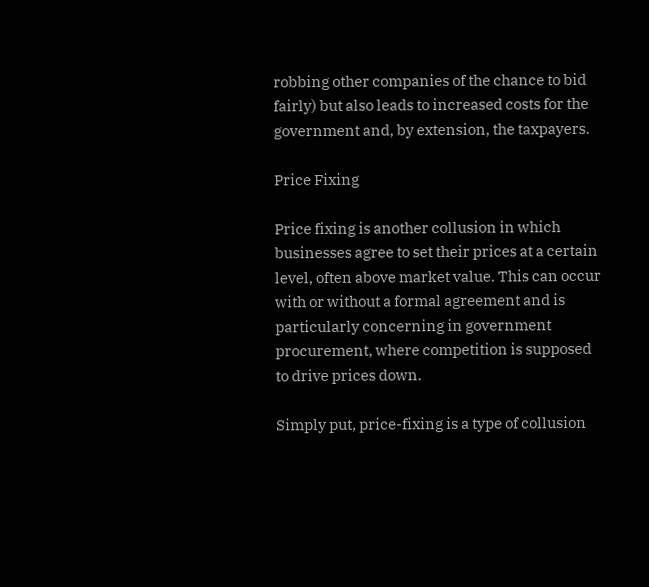robbing other companies of the chance to bid fairly) but also leads to increased costs for the government and, by extension, the taxpayers.

Price Fixing

Price fixing is another collusion in which businesses agree to set their prices at a certain level, often above market value. This can occur with or without a formal agreement and is particularly concerning in government procurement, where competition is supposed to drive prices down.

Simply put, price-fixing is a type of collusion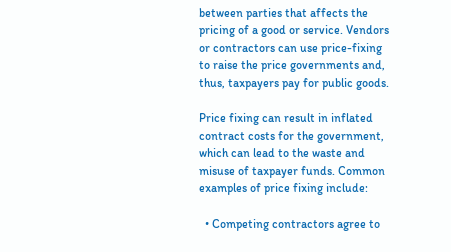between parties that affects the pricing of a good or service. Vendors or contractors can use price-fixing to raise the price governments and, thus, taxpayers pay for public goods.

Price fixing can result in inflated contract costs for the government, which can lead to the waste and misuse of taxpayer funds. Common examples of price fixing include:

  • Competing contractors agree to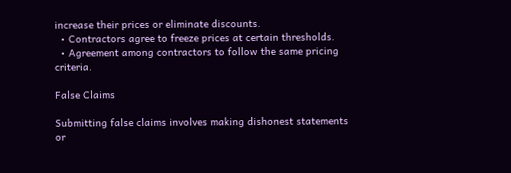increase their prices or eliminate discounts.
  • Contractors agree to freeze prices at certain thresholds.
  • Agreement among contractors to follow the same pricing criteria.

False Claims

Submitting false claims involves making dishonest statements or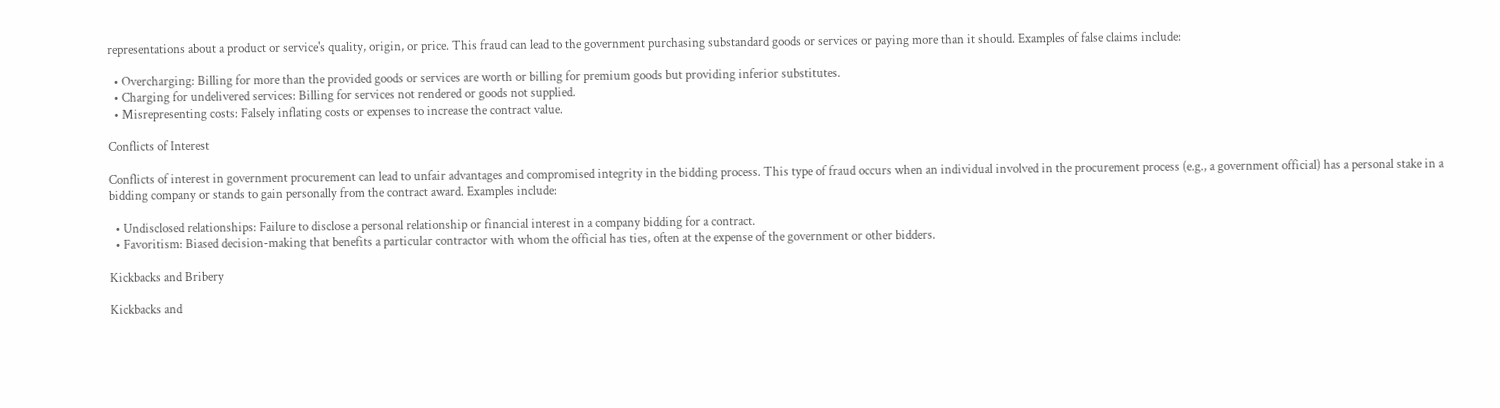representations about a product or service's quality, origin, or price. This fraud can lead to the government purchasing substandard goods or services or paying more than it should. Examples of false claims include:

  • Overcharging: Billing for more than the provided goods or services are worth or billing for premium goods but providing inferior substitutes.
  • Charging for undelivered services: Billing for services not rendered or goods not supplied.
  • Misrepresenting costs: Falsely inflating costs or expenses to increase the contract value.

Conflicts of Interest

Conflicts of interest in government procurement can lead to unfair advantages and compromised integrity in the bidding process. This type of fraud occurs when an individual involved in the procurement process (e.g., a government official) has a personal stake in a bidding company or stands to gain personally from the contract award. Examples include:

  • Undisclosed relationships: Failure to disclose a personal relationship or financial interest in a company bidding for a contract.
  • Favoritism: Biased decision-making that benefits a particular contractor with whom the official has ties, often at the expense of the government or other bidders.

Kickbacks and Bribery

Kickbacks and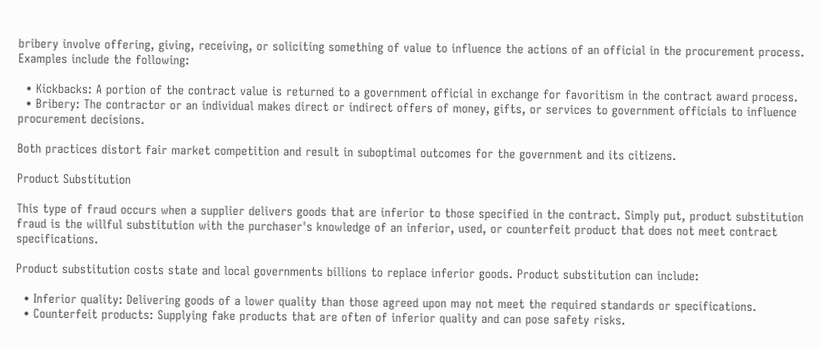bribery involve offering, giving, receiving, or soliciting something of value to influence the actions of an official in the procurement process. Examples include the following:

  • Kickbacks: A portion of the contract value is returned to a government official in exchange for favoritism in the contract award process.
  • Bribery: The contractor or an individual makes direct or indirect offers of money, gifts, or services to government officials to influence procurement decisions.

Both practices distort fair market competition and result in suboptimal outcomes for the government and its citizens.

Product Substitution

This type of fraud occurs when a supplier delivers goods that are inferior to those specified in the contract. Simply put, product substitution fraud is the willful substitution with the purchaser's knowledge of an inferior, used, or counterfeit product that does not meet contract specifications.

Product substitution costs state and local governments billions to replace inferior goods. Product substitution can include:

  • Inferior quality: Delivering goods of a lower quality than those agreed upon may not meet the required standards or specifications.
  • Counterfeit products: Supplying fake products that are often of inferior quality and can pose safety risks.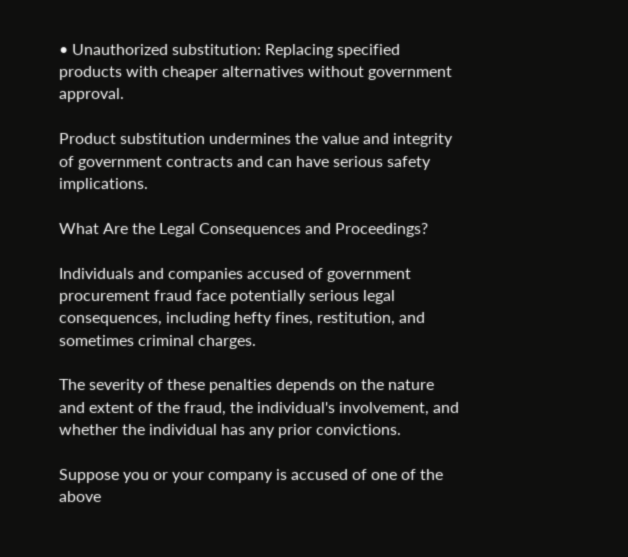• Unauthorized substitution: Replacing specified products with cheaper alternatives without government approval.

Product substitution undermines the value and integrity of government contracts and can have serious safety implications.

What Are the Legal Consequences and Proceedings?

Individuals and companies accused of government procurement fraud face potentially serious legal consequences, including hefty fines, restitution, and sometimes criminal charges.

The severity of these penalties depends on the nature and extent of the fraud, the individual's involvement, and whether the individual has any prior convictions.

Suppose you or your company is accused of one of the above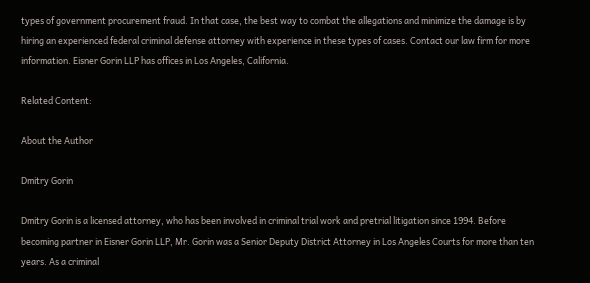types of government procurement fraud. In that case, the best way to combat the allegations and minimize the damage is by hiring an experienced federal criminal defense attorney with experience in these types of cases. Contact our law firm for more information. Eisner Gorin LLP has offices in Los Angeles, California.

Related Content:

About the Author

Dmitry Gorin

Dmitry Gorin is a licensed attorney, who has been involved in criminal trial work and pretrial litigation since 1994. Before becoming partner in Eisner Gorin LLP, Mr. Gorin was a Senior Deputy District Attorney in Los Angeles Courts for more than ten years. As a criminal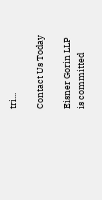tri...

Contact Us Today

Eisner Gorin LLP is committed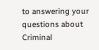to answering your questions about Criminal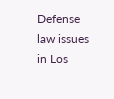Defense law issues in Los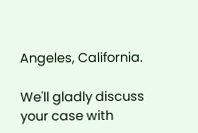Angeles, California.

We'll gladly discuss your case with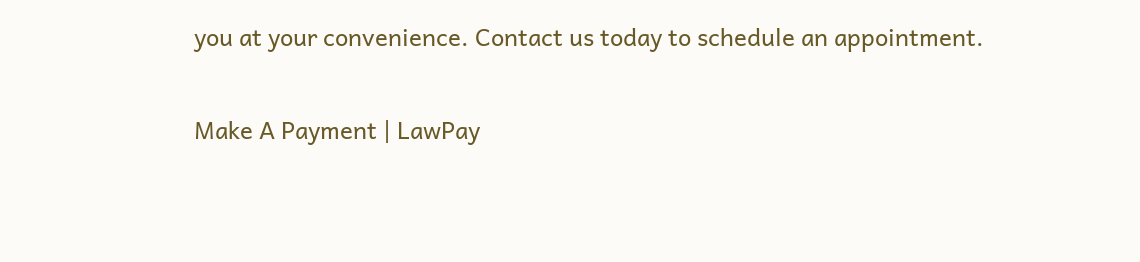you at your convenience. Contact us today to schedule an appointment.

Make A Payment | LawPay